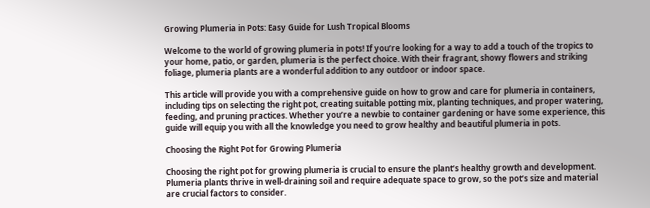Growing Plumeria in Pots: Easy Guide for Lush Tropical Blooms

Welcome to the world of growing plumeria in pots! If you’re looking for a way to add a touch of the tropics to your home, patio, or garden, plumeria is the perfect choice. With their fragrant, showy flowers and striking foliage, plumeria plants are a wonderful addition to any outdoor or indoor space.

This article will provide you with a comprehensive guide on how to grow and care for plumeria in containers, including tips on selecting the right pot, creating suitable potting mix, planting techniques, and proper watering, feeding, and pruning practices. Whether you’re a newbie to container gardening or have some experience, this guide will equip you with all the knowledge you need to grow healthy and beautiful plumeria in pots.

Choosing the Right Pot for Growing Plumeria

Choosing the right pot for growing plumeria is crucial to ensure the plant’s healthy growth and development. Plumeria plants thrive in well-draining soil and require adequate space to grow, so the pot’s size and material are crucial factors to consider.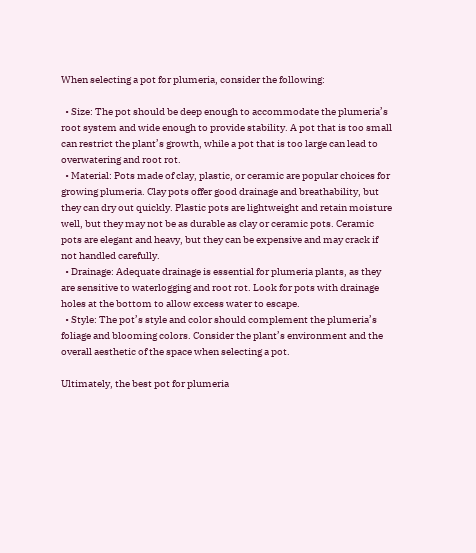When selecting a pot for plumeria, consider the following:

  • Size: The pot should be deep enough to accommodate the plumeria’s root system and wide enough to provide stability. A pot that is too small can restrict the plant’s growth, while a pot that is too large can lead to overwatering and root rot.
  • Material: Pots made of clay, plastic, or ceramic are popular choices for growing plumeria. Clay pots offer good drainage and breathability, but they can dry out quickly. Plastic pots are lightweight and retain moisture well, but they may not be as durable as clay or ceramic pots. Ceramic pots are elegant and heavy, but they can be expensive and may crack if not handled carefully.
  • Drainage: Adequate drainage is essential for plumeria plants, as they are sensitive to waterlogging and root rot. Look for pots with drainage holes at the bottom to allow excess water to escape.
  • Style: The pot’s style and color should complement the plumeria’s foliage and blooming colors. Consider the plant’s environment and the overall aesthetic of the space when selecting a pot.

Ultimately, the best pot for plumeria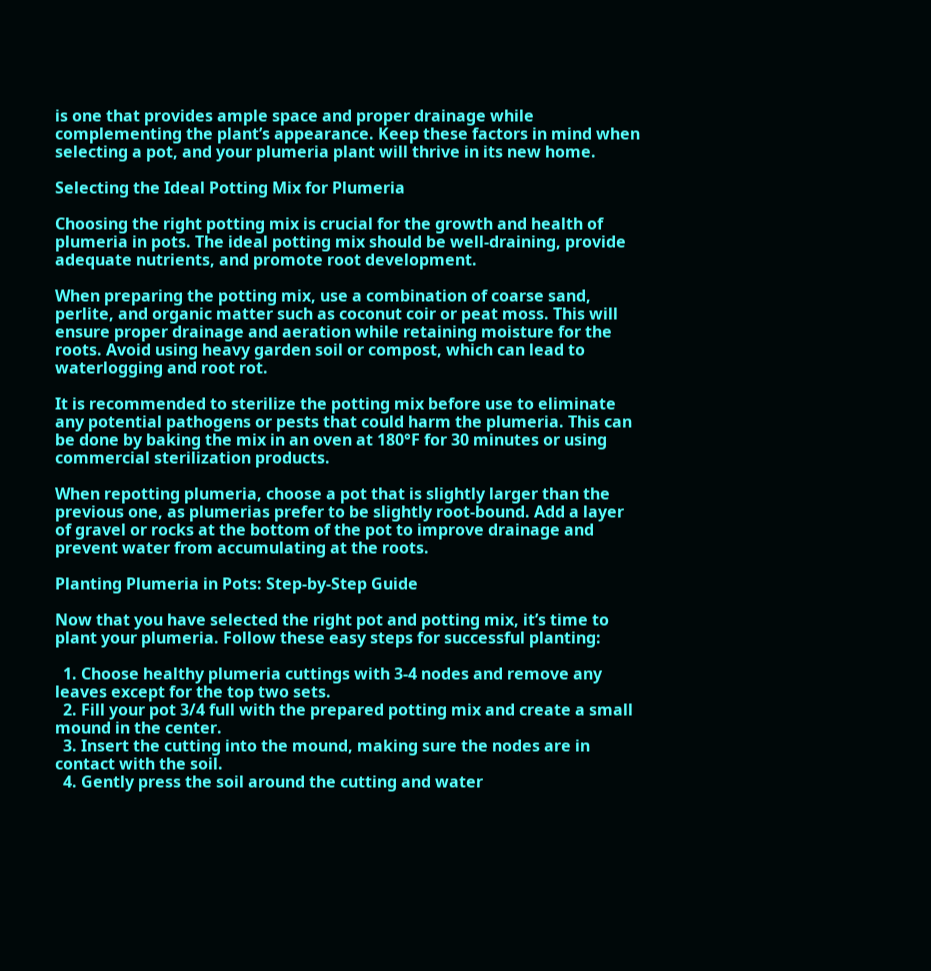is one that provides ample space and proper drainage while complementing the plant’s appearance. Keep these factors in mind when selecting a pot, and your plumeria plant will thrive in its new home.

Selecting the Ideal Potting Mix for Plumeria

Choosing the right potting mix is crucial for the growth and health of plumeria in pots. The ideal potting mix should be well-draining, provide adequate nutrients, and promote root development.

When preparing the potting mix, use a combination of coarse sand, perlite, and organic matter such as coconut coir or peat moss. This will ensure proper drainage and aeration while retaining moisture for the roots. Avoid using heavy garden soil or compost, which can lead to waterlogging and root rot.

It is recommended to sterilize the potting mix before use to eliminate any potential pathogens or pests that could harm the plumeria. This can be done by baking the mix in an oven at 180°F for 30 minutes or using commercial sterilization products.

When repotting plumeria, choose a pot that is slightly larger than the previous one, as plumerias prefer to be slightly root-bound. Add a layer of gravel or rocks at the bottom of the pot to improve drainage and prevent water from accumulating at the roots.

Planting Plumeria in Pots: Step-by-Step Guide

Now that you have selected the right pot and potting mix, it’s time to plant your plumeria. Follow these easy steps for successful planting:

  1. Choose healthy plumeria cuttings with 3-4 nodes and remove any leaves except for the top two sets.
  2. Fill your pot 3/4 full with the prepared potting mix and create a small mound in the center.
  3. Insert the cutting into the mound, making sure the nodes are in contact with the soil.
  4. Gently press the soil around the cutting and water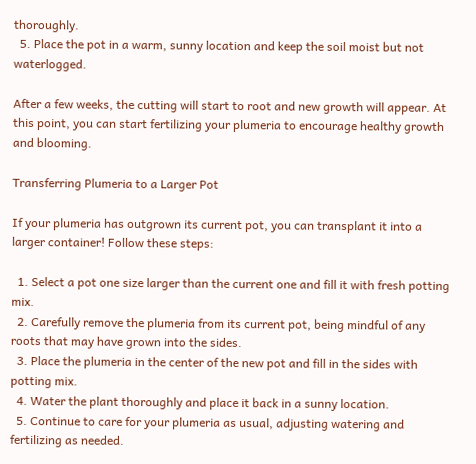thoroughly.
  5. Place the pot in a warm, sunny location and keep the soil moist but not waterlogged.

After a few weeks, the cutting will start to root and new growth will appear. At this point, you can start fertilizing your plumeria to encourage healthy growth and blooming.

Transferring Plumeria to a Larger Pot

If your plumeria has outgrown its current pot, you can transplant it into a larger container! Follow these steps:

  1. Select a pot one size larger than the current one and fill it with fresh potting mix.
  2. Carefully remove the plumeria from its current pot, being mindful of any roots that may have grown into the sides.
  3. Place the plumeria in the center of the new pot and fill in the sides with potting mix.
  4. Water the plant thoroughly and place it back in a sunny location.
  5. Continue to care for your plumeria as usual, adjusting watering and fertilizing as needed.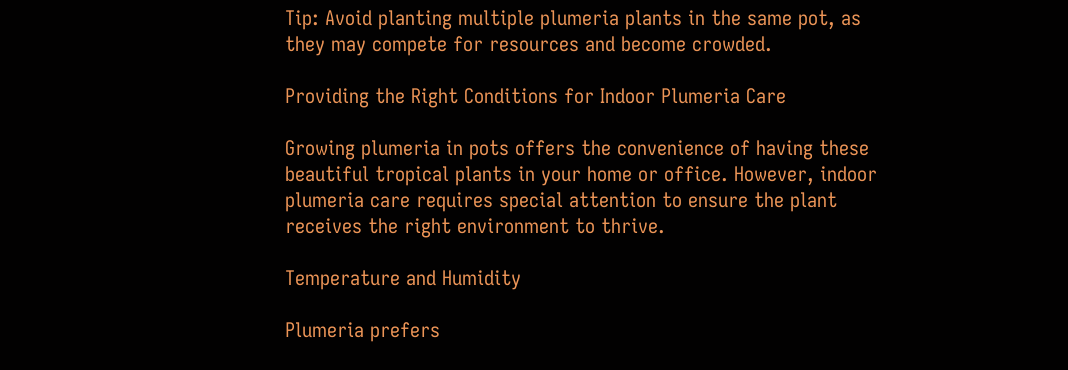Tip: Avoid planting multiple plumeria plants in the same pot, as they may compete for resources and become crowded.

Providing the Right Conditions for Indoor Plumeria Care

Growing plumeria in pots offers the convenience of having these beautiful tropical plants in your home or office. However, indoor plumeria care requires special attention to ensure the plant receives the right environment to thrive.

Temperature and Humidity

Plumeria prefers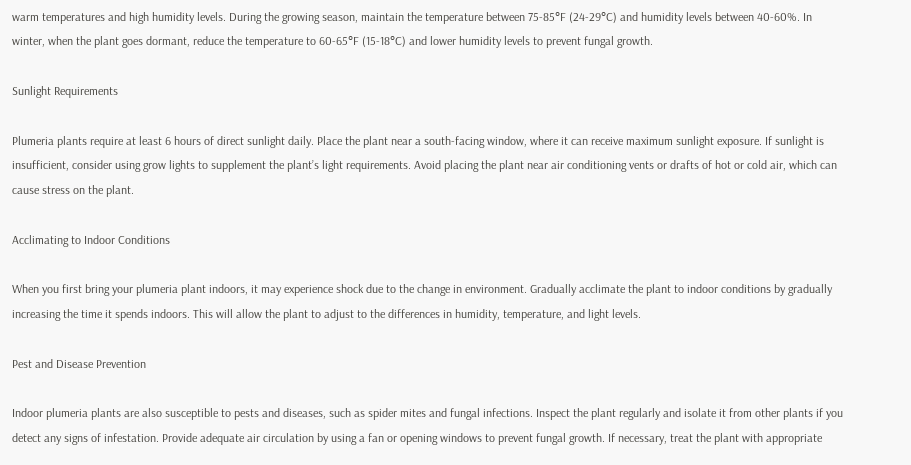warm temperatures and high humidity levels. During the growing season, maintain the temperature between 75-85°F (24-29°C) and humidity levels between 40-60%. In winter, when the plant goes dormant, reduce the temperature to 60-65°F (15-18°C) and lower humidity levels to prevent fungal growth.

Sunlight Requirements

Plumeria plants require at least 6 hours of direct sunlight daily. Place the plant near a south-facing window, where it can receive maximum sunlight exposure. If sunlight is insufficient, consider using grow lights to supplement the plant’s light requirements. Avoid placing the plant near air conditioning vents or drafts of hot or cold air, which can cause stress on the plant.

Acclimating to Indoor Conditions

When you first bring your plumeria plant indoors, it may experience shock due to the change in environment. Gradually acclimate the plant to indoor conditions by gradually increasing the time it spends indoors. This will allow the plant to adjust to the differences in humidity, temperature, and light levels.

Pest and Disease Prevention

Indoor plumeria plants are also susceptible to pests and diseases, such as spider mites and fungal infections. Inspect the plant regularly and isolate it from other plants if you detect any signs of infestation. Provide adequate air circulation by using a fan or opening windows to prevent fungal growth. If necessary, treat the plant with appropriate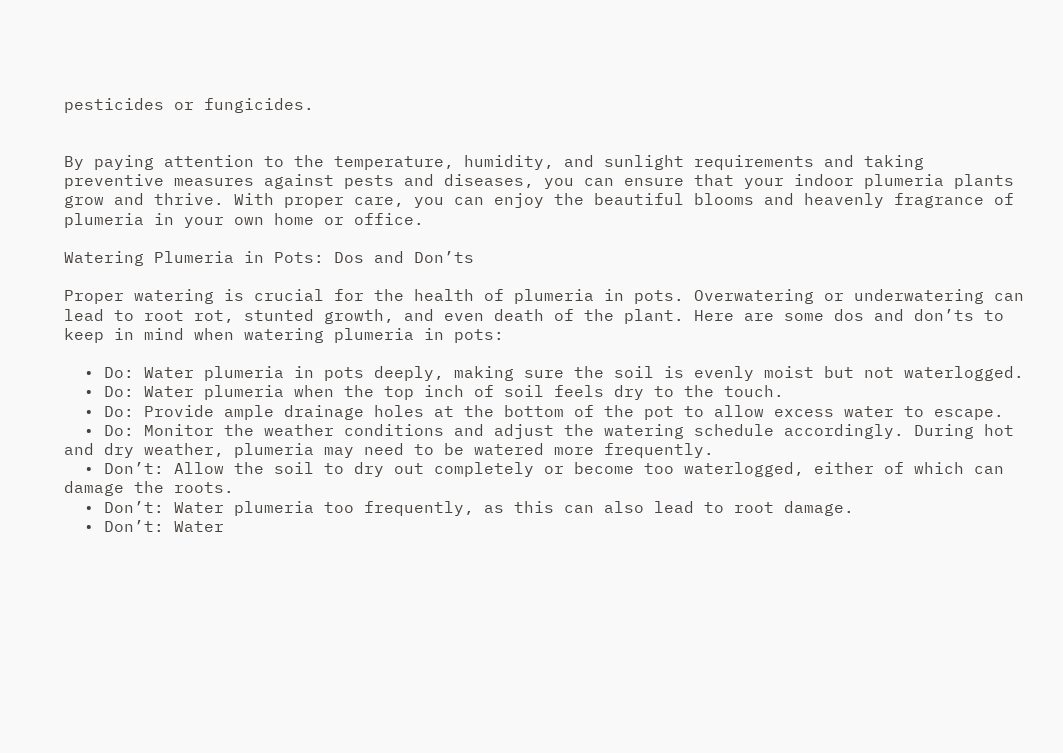pesticides or fungicides.


By paying attention to the temperature, humidity, and sunlight requirements and taking preventive measures against pests and diseases, you can ensure that your indoor plumeria plants grow and thrive. With proper care, you can enjoy the beautiful blooms and heavenly fragrance of plumeria in your own home or office.

Watering Plumeria in Pots: Dos and Don’ts

Proper watering is crucial for the health of plumeria in pots. Overwatering or underwatering can lead to root rot, stunted growth, and even death of the plant. Here are some dos and don’ts to keep in mind when watering plumeria in pots:

  • Do: Water plumeria in pots deeply, making sure the soil is evenly moist but not waterlogged.
  • Do: Water plumeria when the top inch of soil feels dry to the touch.
  • Do: Provide ample drainage holes at the bottom of the pot to allow excess water to escape.
  • Do: Monitor the weather conditions and adjust the watering schedule accordingly. During hot and dry weather, plumeria may need to be watered more frequently.
  • Don’t: Allow the soil to dry out completely or become too waterlogged, either of which can damage the roots.
  • Don’t: Water plumeria too frequently, as this can also lead to root damage.
  • Don’t: Water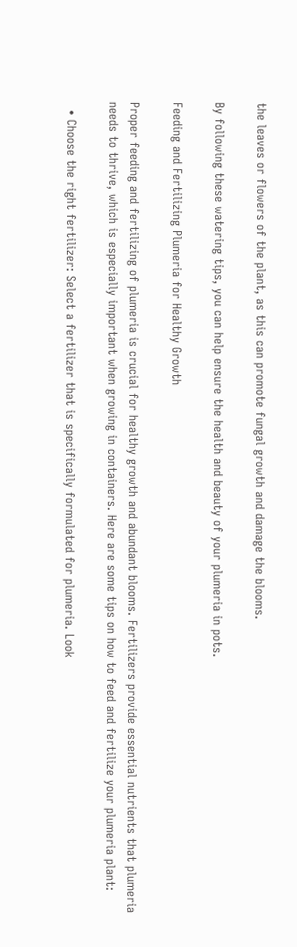the leaves or flowers of the plant, as this can promote fungal growth and damage the blooms.

By following these watering tips, you can help ensure the health and beauty of your plumeria in pots.

Feeding and Fertilizing Plumeria for Healthy Growth

Proper feeding and fertilizing of plumeria is crucial for healthy growth and abundant blooms. Fertilizers provide essential nutrients that plumeria needs to thrive, which is especially important when growing in containers. Here are some tips on how to feed and fertilize your plumeria plant:

  • Choose the right fertilizer: Select a fertilizer that is specifically formulated for plumeria. Look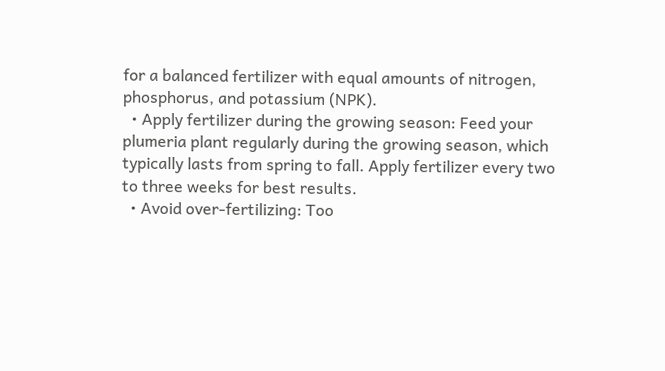for a balanced fertilizer with equal amounts of nitrogen, phosphorus, and potassium (NPK).
  • Apply fertilizer during the growing season: Feed your plumeria plant regularly during the growing season, which typically lasts from spring to fall. Apply fertilizer every two to three weeks for best results.
  • Avoid over-fertilizing: Too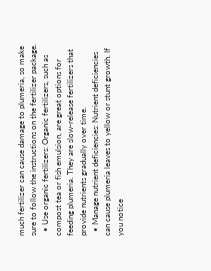much fertilizer can cause damage to plumeria, so make sure to follow the instructions on the fertilizer package.
  • Use organic fertilizers: Organic fertilizers, such as compost tea or fish emulsion, are great options for feeding plumeria. They are slow-release fertilizers that provide nutrients gradually over time.
  • Manage nutrient deficiencies: Nutrient deficiencies can cause plumeria leaves to yellow or stunt growth. If you notice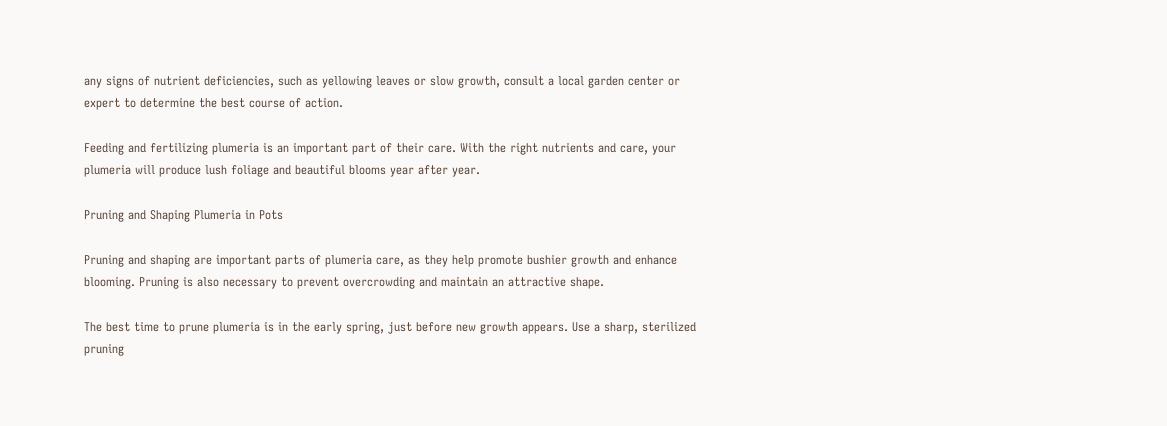any signs of nutrient deficiencies, such as yellowing leaves or slow growth, consult a local garden center or expert to determine the best course of action.

Feeding and fertilizing plumeria is an important part of their care. With the right nutrients and care, your plumeria will produce lush foliage and beautiful blooms year after year.

Pruning and Shaping Plumeria in Pots

Pruning and shaping are important parts of plumeria care, as they help promote bushier growth and enhance blooming. Pruning is also necessary to prevent overcrowding and maintain an attractive shape.

The best time to prune plumeria is in the early spring, just before new growth appears. Use a sharp, sterilized pruning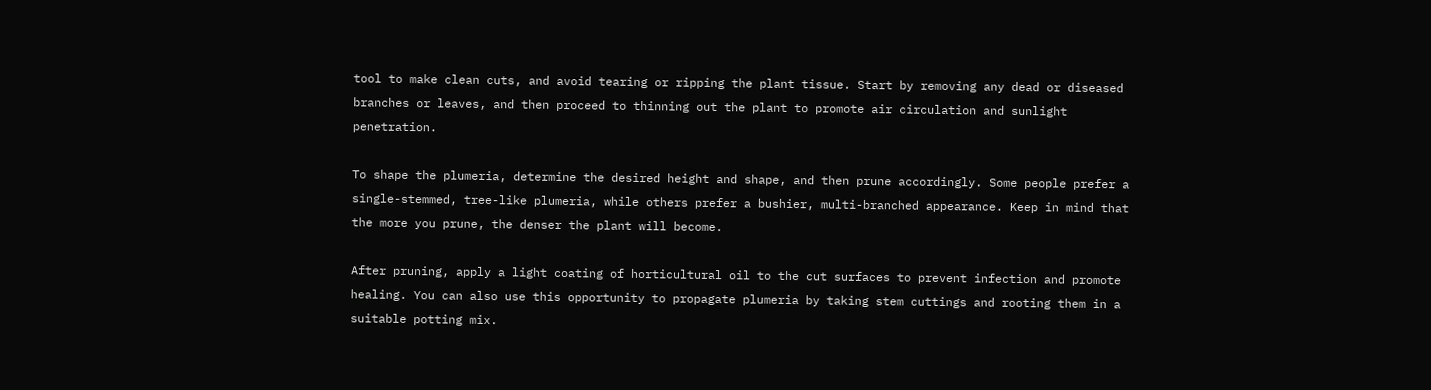tool to make clean cuts, and avoid tearing or ripping the plant tissue. Start by removing any dead or diseased branches or leaves, and then proceed to thinning out the plant to promote air circulation and sunlight penetration.

To shape the plumeria, determine the desired height and shape, and then prune accordingly. Some people prefer a single-stemmed, tree-like plumeria, while others prefer a bushier, multi-branched appearance. Keep in mind that the more you prune, the denser the plant will become.

After pruning, apply a light coating of horticultural oil to the cut surfaces to prevent infection and promote healing. You can also use this opportunity to propagate plumeria by taking stem cuttings and rooting them in a suitable potting mix.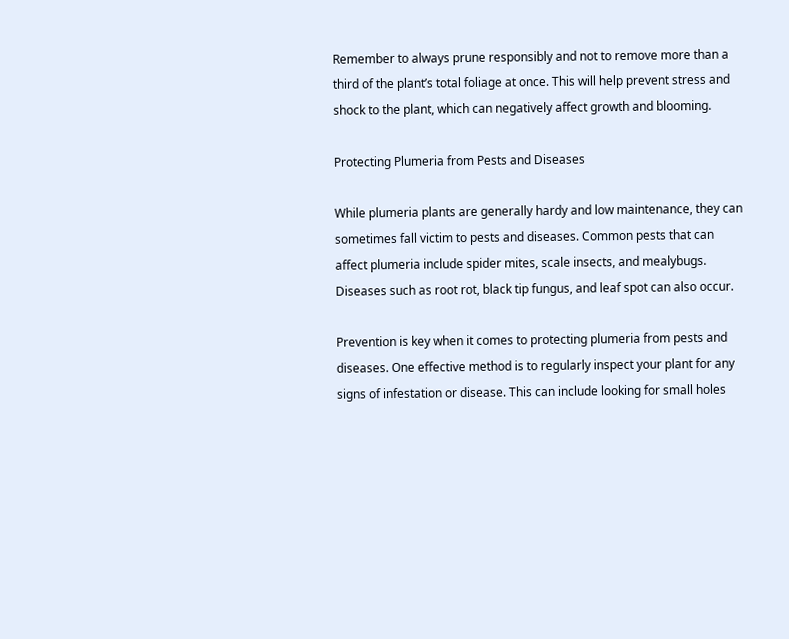Remember to always prune responsibly and not to remove more than a third of the plant’s total foliage at once. This will help prevent stress and shock to the plant, which can negatively affect growth and blooming.

Protecting Plumeria from Pests and Diseases

While plumeria plants are generally hardy and low maintenance, they can sometimes fall victim to pests and diseases. Common pests that can affect plumeria include spider mites, scale insects, and mealybugs. Diseases such as root rot, black tip fungus, and leaf spot can also occur.

Prevention is key when it comes to protecting plumeria from pests and diseases. One effective method is to regularly inspect your plant for any signs of infestation or disease. This can include looking for small holes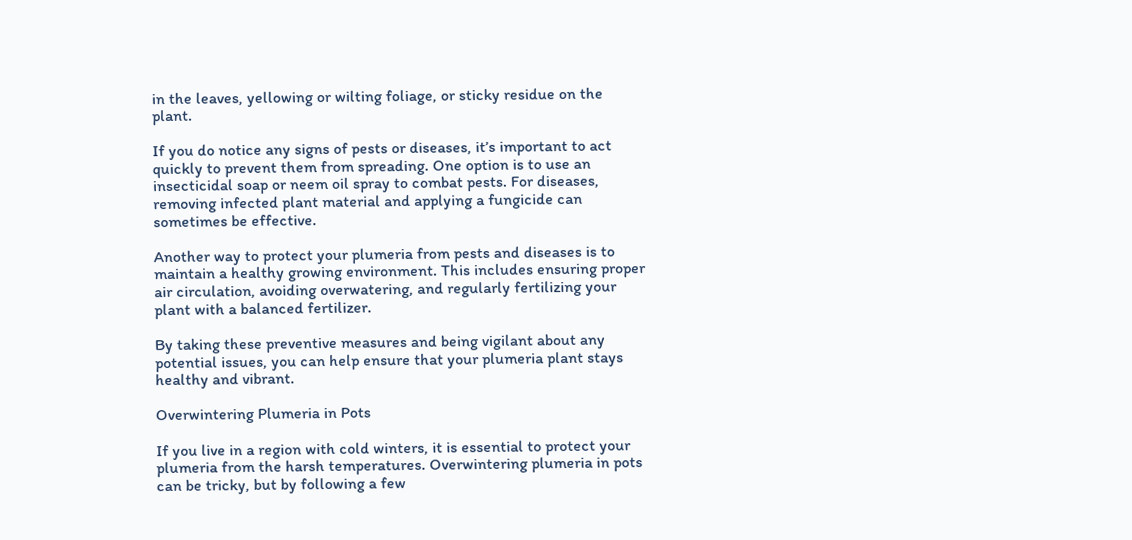in the leaves, yellowing or wilting foliage, or sticky residue on the plant.

If you do notice any signs of pests or diseases, it’s important to act quickly to prevent them from spreading. One option is to use an insecticidal soap or neem oil spray to combat pests. For diseases, removing infected plant material and applying a fungicide can sometimes be effective.

Another way to protect your plumeria from pests and diseases is to maintain a healthy growing environment. This includes ensuring proper air circulation, avoiding overwatering, and regularly fertilizing your plant with a balanced fertilizer.

By taking these preventive measures and being vigilant about any potential issues, you can help ensure that your plumeria plant stays healthy and vibrant.

Overwintering Plumeria in Pots

If you live in a region with cold winters, it is essential to protect your plumeria from the harsh temperatures. Overwintering plumeria in pots can be tricky, but by following a few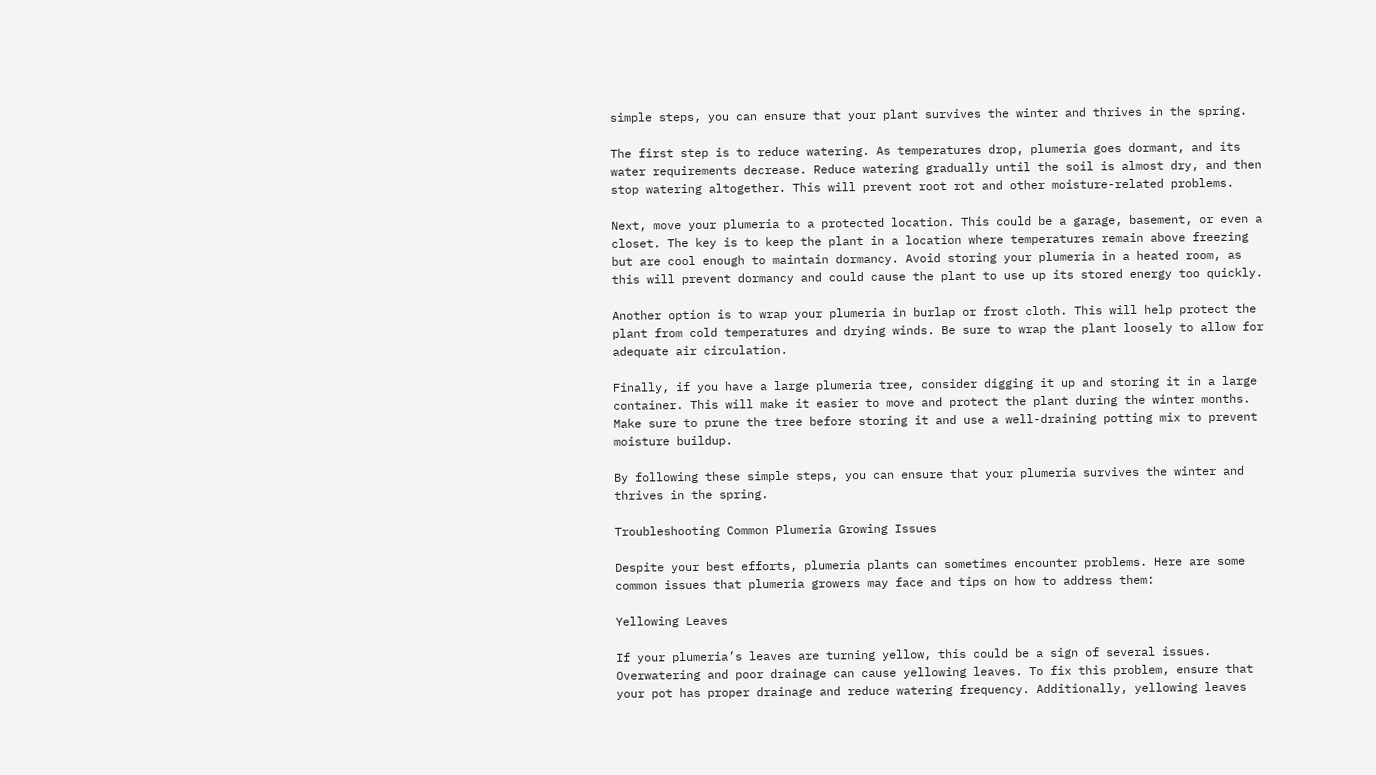simple steps, you can ensure that your plant survives the winter and thrives in the spring.

The first step is to reduce watering. As temperatures drop, plumeria goes dormant, and its water requirements decrease. Reduce watering gradually until the soil is almost dry, and then stop watering altogether. This will prevent root rot and other moisture-related problems.

Next, move your plumeria to a protected location. This could be a garage, basement, or even a closet. The key is to keep the plant in a location where temperatures remain above freezing but are cool enough to maintain dormancy. Avoid storing your plumeria in a heated room, as this will prevent dormancy and could cause the plant to use up its stored energy too quickly.

Another option is to wrap your plumeria in burlap or frost cloth. This will help protect the plant from cold temperatures and drying winds. Be sure to wrap the plant loosely to allow for adequate air circulation.

Finally, if you have a large plumeria tree, consider digging it up and storing it in a large container. This will make it easier to move and protect the plant during the winter months. Make sure to prune the tree before storing it and use a well-draining potting mix to prevent moisture buildup.

By following these simple steps, you can ensure that your plumeria survives the winter and thrives in the spring.

Troubleshooting Common Plumeria Growing Issues

Despite your best efforts, plumeria plants can sometimes encounter problems. Here are some common issues that plumeria growers may face and tips on how to address them:

Yellowing Leaves

If your plumeria’s leaves are turning yellow, this could be a sign of several issues. Overwatering and poor drainage can cause yellowing leaves. To fix this problem, ensure that your pot has proper drainage and reduce watering frequency. Additionally, yellowing leaves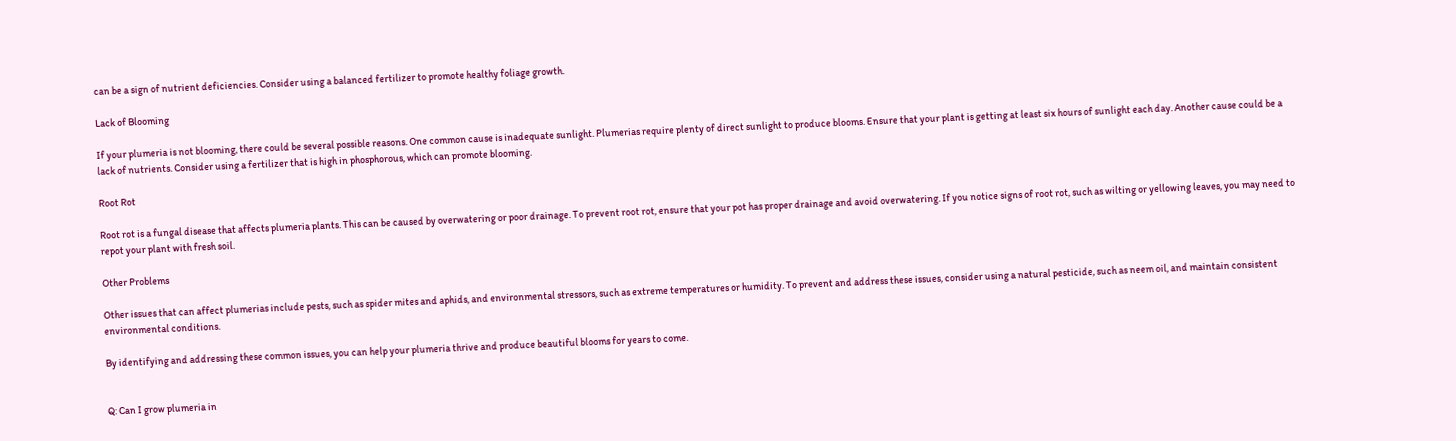can be a sign of nutrient deficiencies. Consider using a balanced fertilizer to promote healthy foliage growth.

Lack of Blooming

If your plumeria is not blooming, there could be several possible reasons. One common cause is inadequate sunlight. Plumerias require plenty of direct sunlight to produce blooms. Ensure that your plant is getting at least six hours of sunlight each day. Another cause could be a lack of nutrients. Consider using a fertilizer that is high in phosphorous, which can promote blooming.

Root Rot

Root rot is a fungal disease that affects plumeria plants. This can be caused by overwatering or poor drainage. To prevent root rot, ensure that your pot has proper drainage and avoid overwatering. If you notice signs of root rot, such as wilting or yellowing leaves, you may need to repot your plant with fresh soil.

Other Problems

Other issues that can affect plumerias include pests, such as spider mites and aphids, and environmental stressors, such as extreme temperatures or humidity. To prevent and address these issues, consider using a natural pesticide, such as neem oil, and maintain consistent environmental conditions.

By identifying and addressing these common issues, you can help your plumeria thrive and produce beautiful blooms for years to come.


Q: Can I grow plumeria in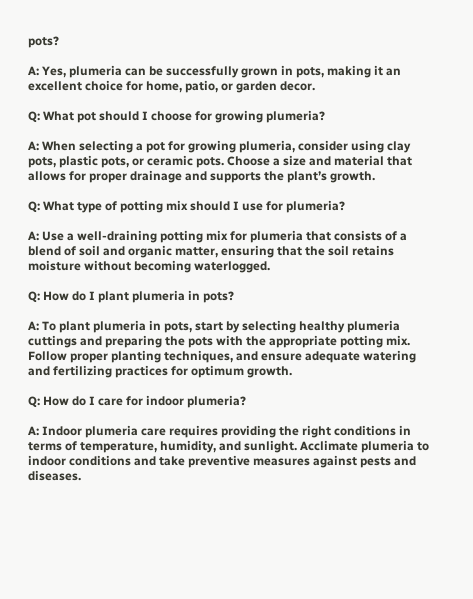pots?

A: Yes, plumeria can be successfully grown in pots, making it an excellent choice for home, patio, or garden decor.

Q: What pot should I choose for growing plumeria?

A: When selecting a pot for growing plumeria, consider using clay pots, plastic pots, or ceramic pots. Choose a size and material that allows for proper drainage and supports the plant’s growth.

Q: What type of potting mix should I use for plumeria?

A: Use a well-draining potting mix for plumeria that consists of a blend of soil and organic matter, ensuring that the soil retains moisture without becoming waterlogged.

Q: How do I plant plumeria in pots?

A: To plant plumeria in pots, start by selecting healthy plumeria cuttings and preparing the pots with the appropriate potting mix. Follow proper planting techniques, and ensure adequate watering and fertilizing practices for optimum growth.

Q: How do I care for indoor plumeria?

A: Indoor plumeria care requires providing the right conditions in terms of temperature, humidity, and sunlight. Acclimate plumeria to indoor conditions and take preventive measures against pests and diseases.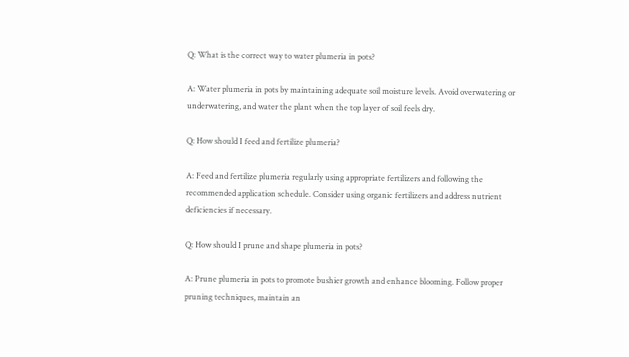Q: What is the correct way to water plumeria in pots?

A: Water plumeria in pots by maintaining adequate soil moisture levels. Avoid overwatering or underwatering, and water the plant when the top layer of soil feels dry.

Q: How should I feed and fertilize plumeria?

A: Feed and fertilize plumeria regularly using appropriate fertilizers and following the recommended application schedule. Consider using organic fertilizers and address nutrient deficiencies if necessary.

Q: How should I prune and shape plumeria in pots?

A: Prune plumeria in pots to promote bushier growth and enhance blooming. Follow proper pruning techniques, maintain an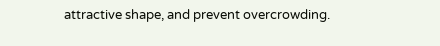attractive shape, and prevent overcrowding.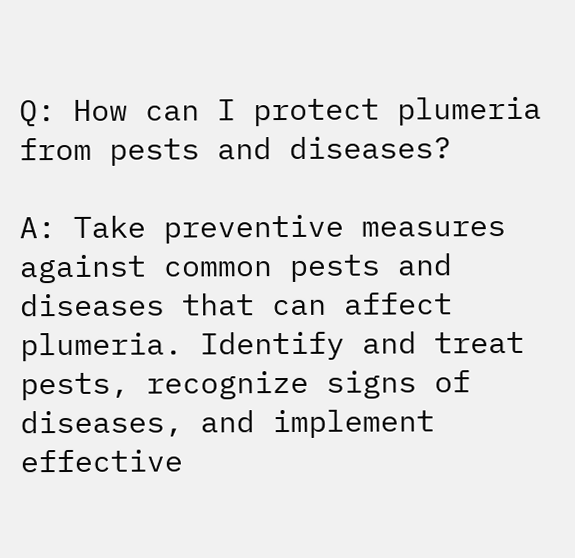Q: How can I protect plumeria from pests and diseases?

A: Take preventive measures against common pests and diseases that can affect plumeria. Identify and treat pests, recognize signs of diseases, and implement effective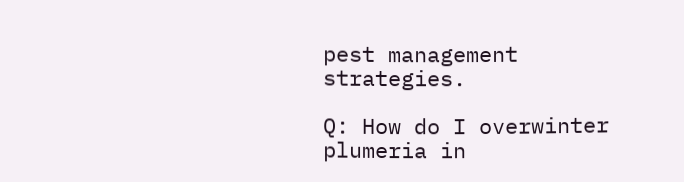pest management strategies.

Q: How do I overwinter plumeria in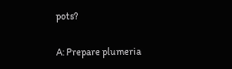pots?

A: Prepare plumeria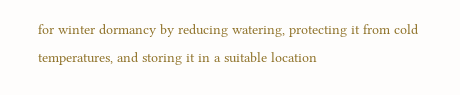for winter dormancy by reducing watering, protecting it from cold temperatures, and storing it in a suitable location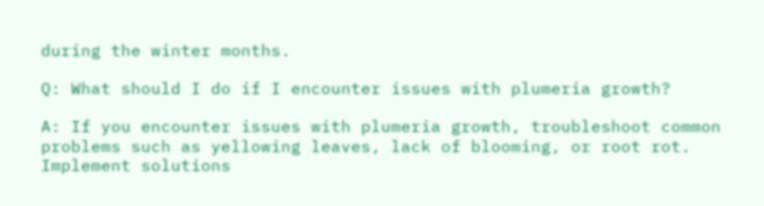during the winter months.

Q: What should I do if I encounter issues with plumeria growth?

A: If you encounter issues with plumeria growth, troubleshoot common problems such as yellowing leaves, lack of blooming, or root rot. Implement solutions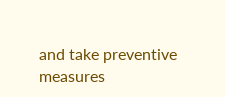and take preventive measures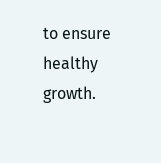to ensure healthy growth.